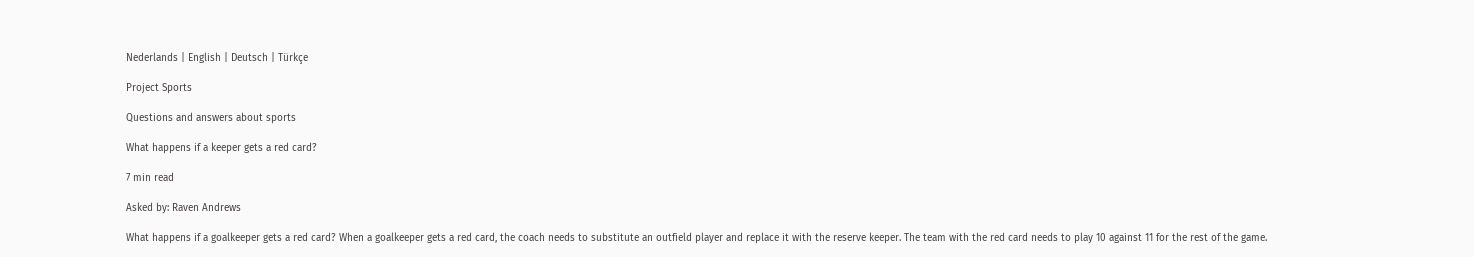Nederlands | English | Deutsch | Türkçe

Project Sports

Questions and answers about sports

What happens if a keeper gets a red card?

7 min read

Asked by: Raven Andrews

What happens if a goalkeeper gets a red card? When a goalkeeper gets a red card, the coach needs to substitute an outfield player and replace it with the reserve keeper. The team with the red card needs to play 10 against 11 for the rest of the game.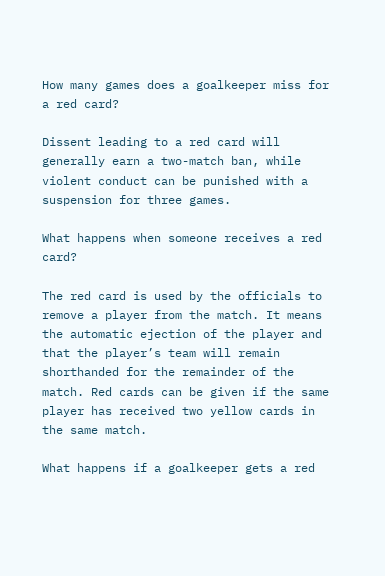How many games does a goalkeeper miss for a red card?

Dissent leading to a red card will generally earn a two-match ban, while violent conduct can be punished with a suspension for three games.

What happens when someone receives a red card?

The red card is used by the officials to remove a player from the match. It means the automatic ejection of the player and that the player’s team will remain shorthanded for the remainder of the match. Red cards can be given if the same player has received two yellow cards in the same match.

What happens if a goalkeeper gets a red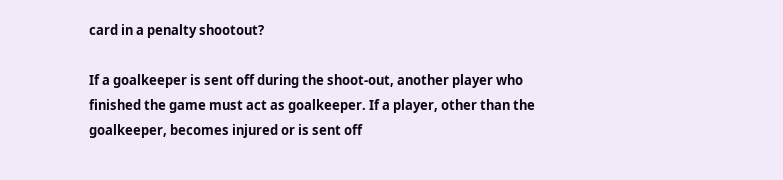card in a penalty shootout?

If a goalkeeper is sent off during the shoot-out, another player who finished the game must act as goalkeeper. If a player, other than the goalkeeper, becomes injured or is sent off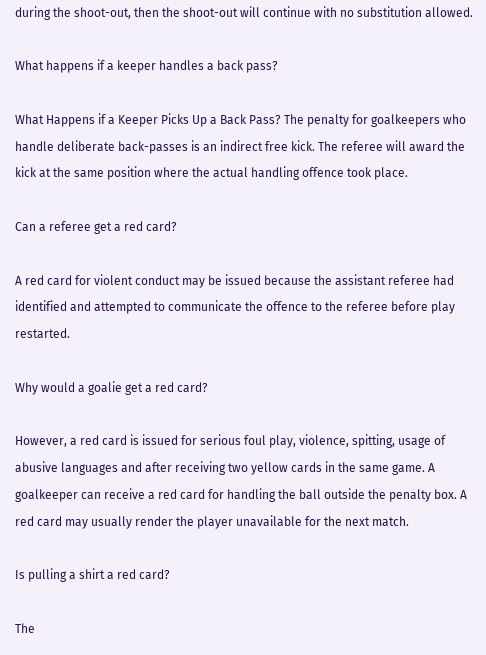during the shoot-out, then the shoot-out will continue with no substitution allowed.

What happens if a keeper handles a back pass?

What Happens if a Keeper Picks Up a Back Pass? The penalty for goalkeepers who handle deliberate back-passes is an indirect free kick. The referee will award the kick at the same position where the actual handling offence took place.

Can a referee get a red card?

A red card for violent conduct may be issued because the assistant referee had identified and attempted to communicate the offence to the referee before play restarted.

Why would a goalie get a red card?

However, a red card is issued for serious foul play, violence, spitting, usage of abusive languages and after receiving two yellow cards in the same game. A goalkeeper can receive a red card for handling the ball outside the penalty box. A red card may usually render the player unavailable for the next match.

Is pulling a shirt a red card?

The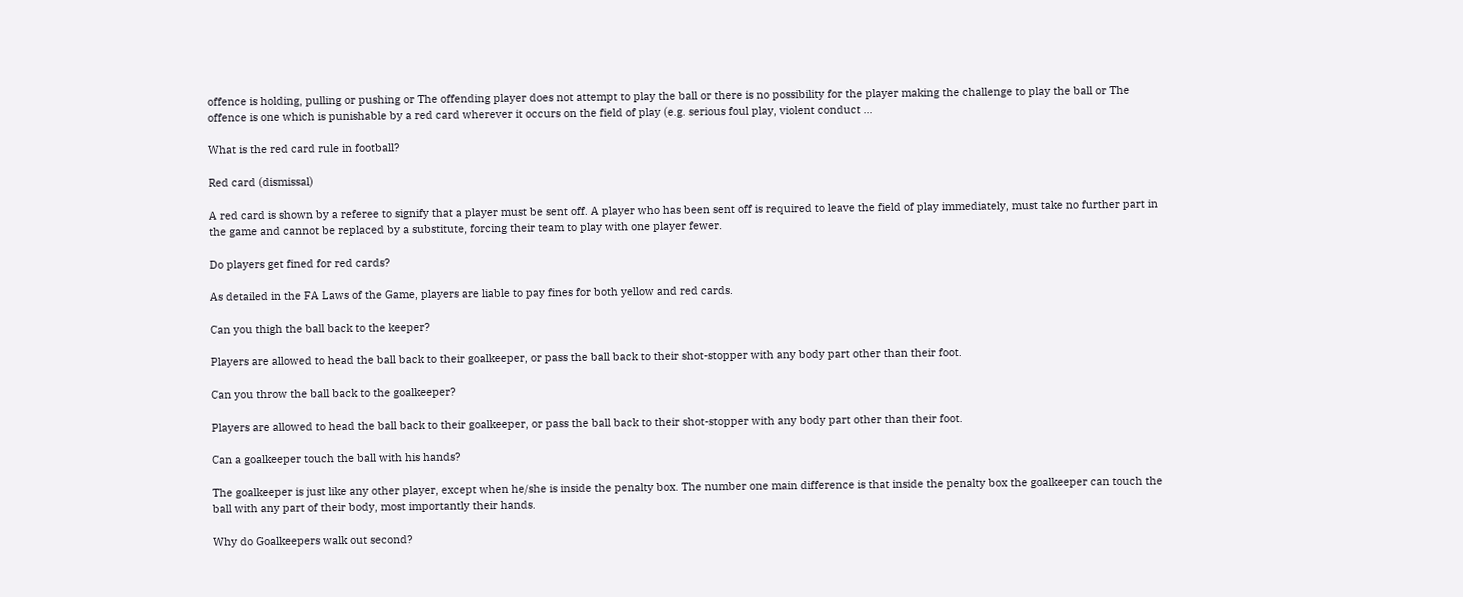offence is holding, pulling or pushing or The offending player does not attempt to play the ball or there is no possibility for the player making the challenge to play the ball or The offence is one which is punishable by a red card wherever it occurs on the field of play (e.g. serious foul play, violent conduct …

What is the red card rule in football?

Red card (dismissal)

A red card is shown by a referee to signify that a player must be sent off. A player who has been sent off is required to leave the field of play immediately, must take no further part in the game and cannot be replaced by a substitute, forcing their team to play with one player fewer.

Do players get fined for red cards?

As detailed in the FA Laws of the Game, players are liable to pay fines for both yellow and red cards.

Can you thigh the ball back to the keeper?

Players are allowed to head the ball back to their goalkeeper, or pass the ball back to their shot-stopper with any body part other than their foot.

Can you throw the ball back to the goalkeeper?

Players are allowed to head the ball back to their goalkeeper, or pass the ball back to their shot-stopper with any body part other than their foot.

Can a goalkeeper touch the ball with his hands?

The goalkeeper is just like any other player, except when he/she is inside the penalty box. The number one main difference is that inside the penalty box the goalkeeper can touch the ball with any part of their body, most importantly their hands.

Why do Goalkeepers walk out second?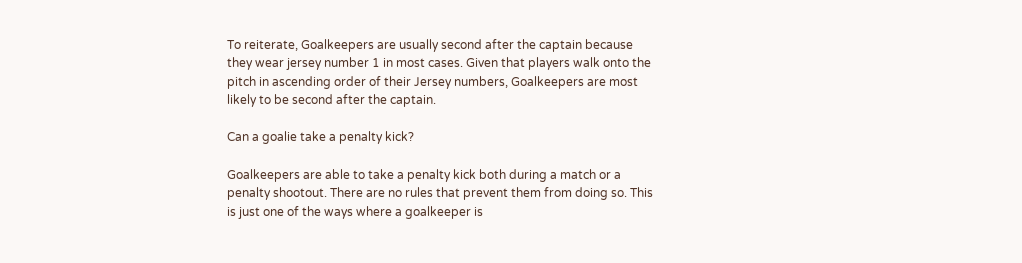To reiterate, Goalkeepers are usually second after the captain because they wear jersey number 1 in most cases. Given that players walk onto the pitch in ascending order of their Jersey numbers, Goalkeepers are most likely to be second after the captain.

Can a goalie take a penalty kick?

Goalkeepers are able to take a penalty kick both during a match or a penalty shootout. There are no rules that prevent them from doing so. This is just one of the ways where a goalkeeper is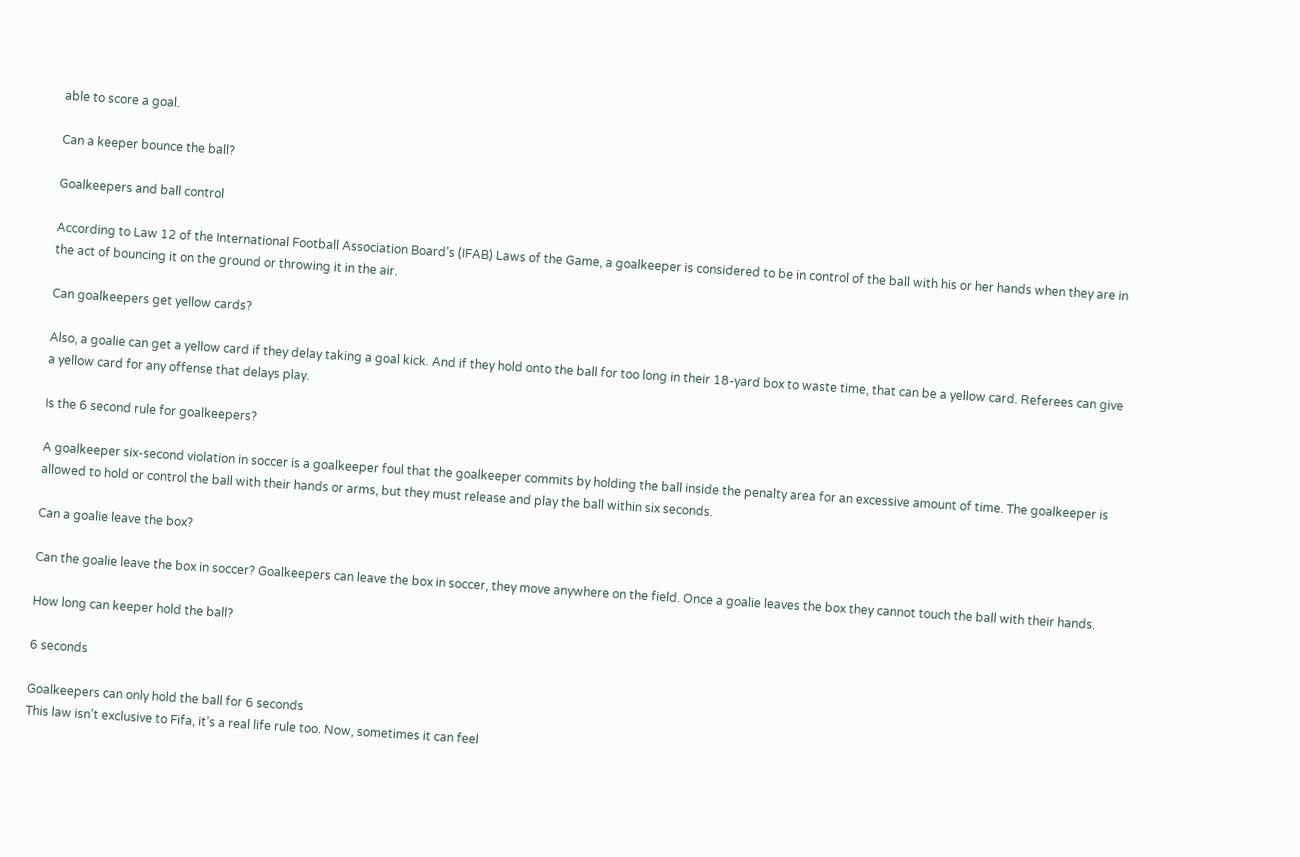able to score a goal.

Can a keeper bounce the ball?

Goalkeepers and ball control

According to Law 12 of the International Football Association Board’s (IFAB) Laws of the Game, a goalkeeper is considered to be in control of the ball with his or her hands when they are in the act of bouncing it on the ground or throwing it in the air.

Can goalkeepers get yellow cards?

Also, a goalie can get a yellow card if they delay taking a goal kick. And if they hold onto the ball for too long in their 18-yard box to waste time, that can be a yellow card. Referees can give a yellow card for any offense that delays play.

Is the 6 second rule for goalkeepers?

A goalkeeper six-second violation in soccer is a goalkeeper foul that the goalkeeper commits by holding the ball inside the penalty area for an excessive amount of time. The goalkeeper is allowed to hold or control the ball with their hands or arms, but they must release and play the ball within six seconds.

Can a goalie leave the box?

Can the goalie leave the box in soccer? Goalkeepers can leave the box in soccer, they move anywhere on the field. Once a goalie leaves the box they cannot touch the ball with their hands.

How long can keeper hold the ball?

6 seconds

Goalkeepers can only hold the ball for 6 seconds
This law isn’t exclusive to Fifa, it’s a real life rule too. Now, sometimes it can feel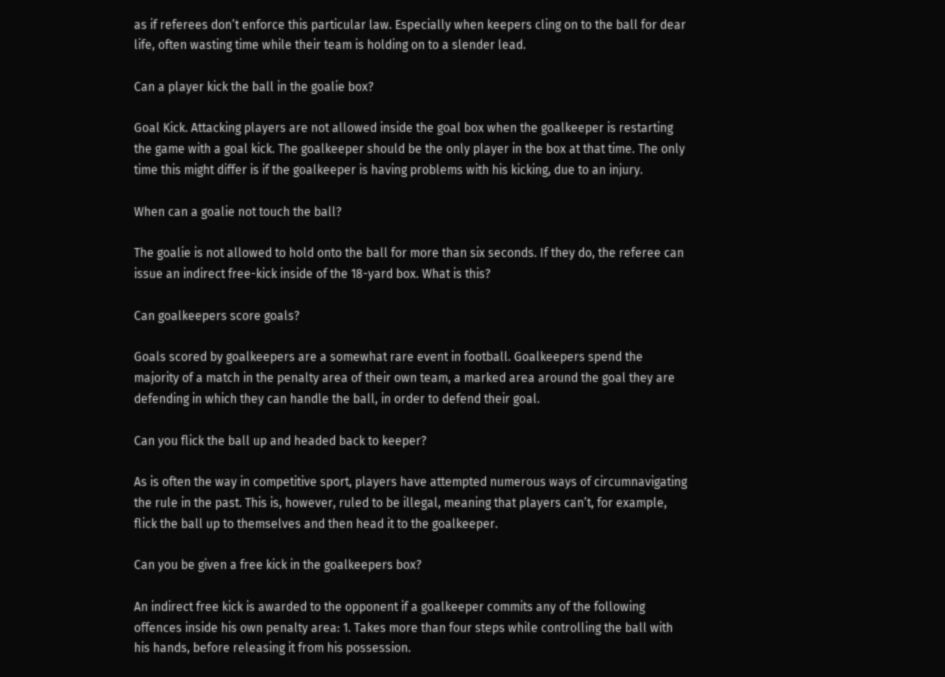as if referees don’t enforce this particular law. Especially when keepers cling on to the ball for dear life, often wasting time while their team is holding on to a slender lead.

Can a player kick the ball in the goalie box?

Goal Kick. Attacking players are not allowed inside the goal box when the goalkeeper is restarting the game with a goal kick. The goalkeeper should be the only player in the box at that time. The only time this might differ is if the goalkeeper is having problems with his kicking, due to an injury.

When can a goalie not touch the ball?

The goalie is not allowed to hold onto the ball for more than six seconds. If they do, the referee can issue an indirect free-kick inside of the 18-yard box. What is this?

Can goalkeepers score goals?

Goals scored by goalkeepers are a somewhat rare event in football. Goalkeepers spend the majority of a match in the penalty area of their own team, a marked area around the goal they are defending in which they can handle the ball, in order to defend their goal.

Can you flick the ball up and headed back to keeper?

As is often the way in competitive sport, players have attempted numerous ways of circumnavigating the rule in the past. This is, however, ruled to be illegal, meaning that players can’t, for example, flick the ball up to themselves and then head it to the goalkeeper.

Can you be given a free kick in the goalkeepers box?

An indirect free kick is awarded to the opponent if a goalkeeper commits any of the following offences inside his own penalty area: 1. Takes more than four steps while controlling the ball with his hands, before releasing it from his possession.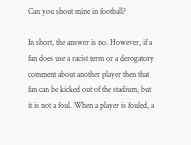Can you shout mine in football?

In short, the answer is no. However, if a fan does use a racist term or a derogatory comment about another player then that fan can be kicked out of the stadium, but it is not a foul. When a player is fouled, a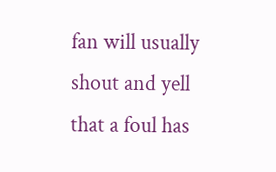fan will usually shout and yell that a foul has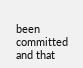been committed and that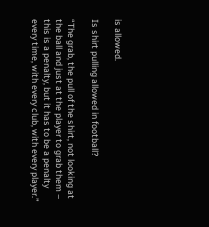is allowed.

Is shirt pulling allowed in football?

“The grab, the pull of the shirt, not looking at the ball and just at the player to grab them – this is a penalty, but it has to be a penalty every time, with every club, with every player.”